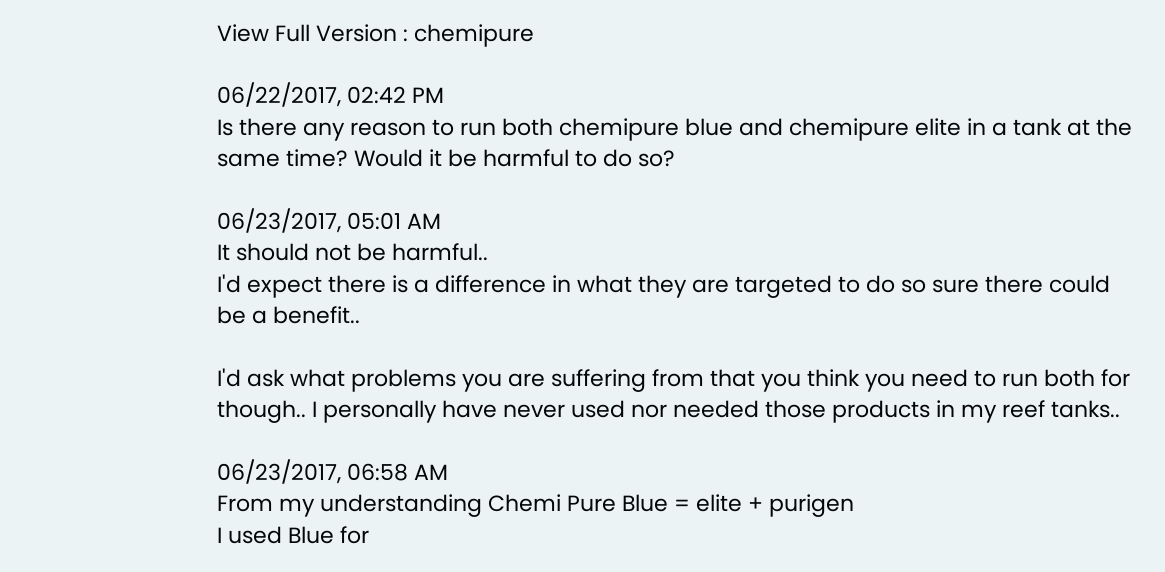View Full Version : chemipure

06/22/2017, 02:42 PM
Is there any reason to run both chemipure blue and chemipure elite in a tank at the same time? Would it be harmful to do so?

06/23/2017, 05:01 AM
It should not be harmful..
I'd expect there is a difference in what they are targeted to do so sure there could be a benefit..

I'd ask what problems you are suffering from that you think you need to run both for though.. I personally have never used nor needed those products in my reef tanks..

06/23/2017, 06:58 AM
From my understanding Chemi Pure Blue = elite + purigen
I used Blue for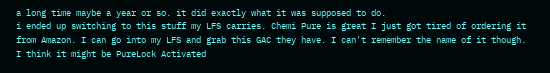a long time maybe a year or so. it did exactly what it was supposed to do.
i ended up switching to this stuff my LFS carries. Chemi Pure is great I just got tired of ordering it from Amazon. I can go into my LFS and grab this GAC they have. I can't remember the name of it though. I think it might be PureLock Activated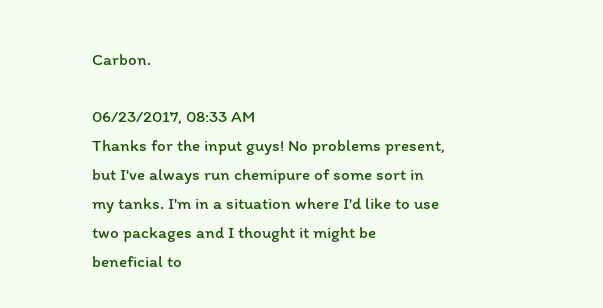Carbon.

06/23/2017, 08:33 AM
Thanks for the input guys! No problems present, but I've always run chemipure of some sort in my tanks. I'm in a situation where I'd like to use two packages and I thought it might be beneficial to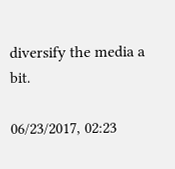diversify the media a bit.

06/23/2017, 02:23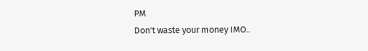PM
Don't waste your money IMO..